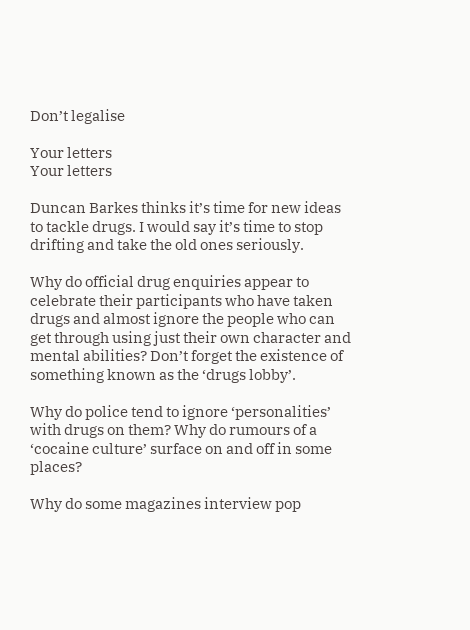Don’t legalise

Your letters
Your letters

Duncan Barkes thinks it’s time for new ideas to tackle drugs. I would say it’s time to stop drifting and take the old ones seriously.

Why do official drug enquiries appear to celebrate their participants who have taken drugs and almost ignore the people who can get through using just their own character and mental abilities? Don’t forget the existence of something known as the ‘drugs lobby’.

Why do police tend to ignore ‘personalities’ with drugs on them? Why do rumours of a ‘cocaine culture’ surface on and off in some places?

Why do some magazines interview pop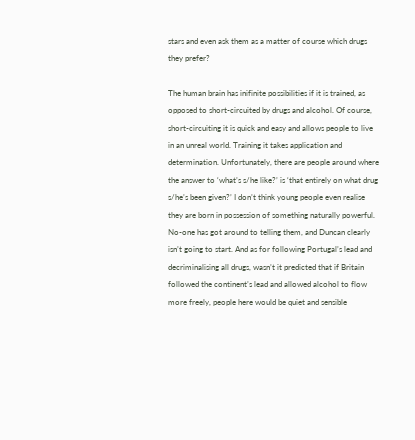stars and even ask them as a matter of course which drugs they prefer?

The human brain has inifinite possibilities if it is trained, as opposed to short-circuited by drugs and alcohol. Of course, short-circuiting it is quick and easy and allows people to live in an unreal world. Training it takes application and determination. Unfortunately, there are people around where the answer to ‘what’s s/he like?’ is ‘that entirely on what drug s/he’s been given?’ I don’t think young people even realise they are born in possession of something naturally powerful. No-one has got around to telling them, and Duncan clearly isn’t going to start. And as for following Portugal’s lead and decriminalising all drugs, wasn’t it predicted that if Britain followed the continent’s lead and allowed alcohol to flow more freely, people here would be quiet and sensible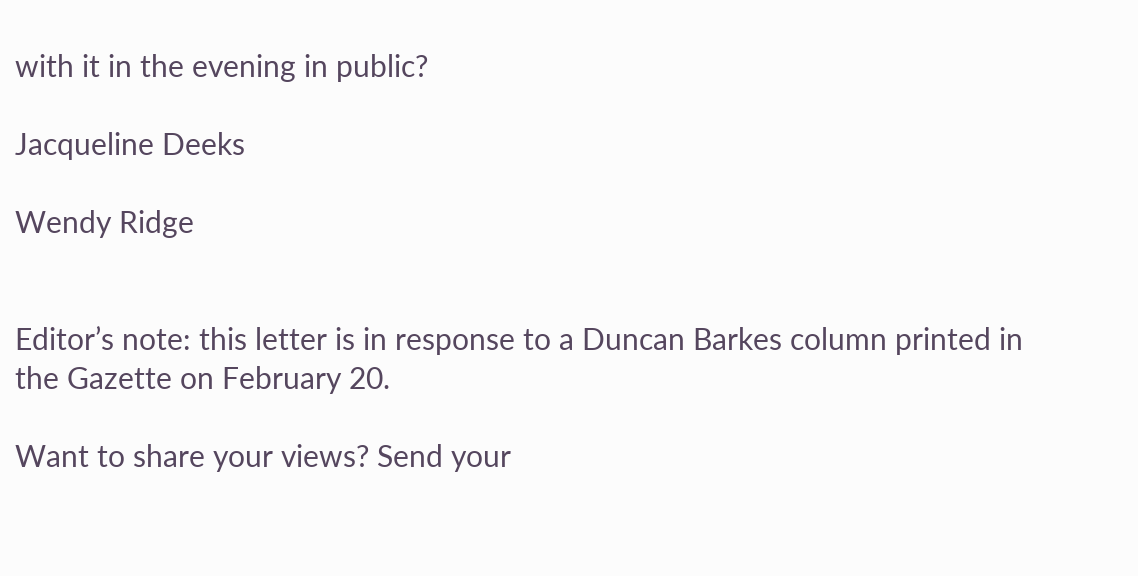with it in the evening in public?

Jacqueline Deeks

Wendy Ridge


Editor’s note: this letter is in response to a Duncan Barkes column printed in the Gazette on February 20.

Want to share your views? Send your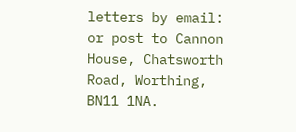letters by email: or post to Cannon House, Chatsworth Road, Worthing, BN11 1NA.